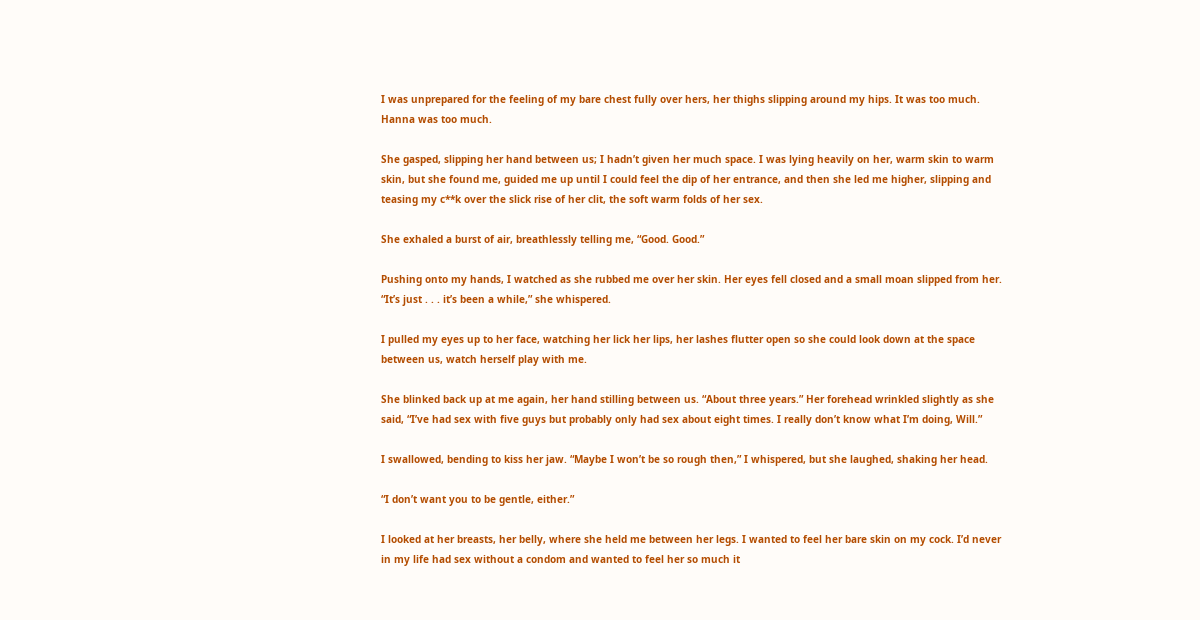I was unprepared for the feeling of my bare chest fully over hers, her thighs slipping around my hips. It was too much. Hanna was too much.

She gasped, slipping her hand between us; I hadn’t given her much space. I was lying heavily on her, warm skin to warm skin, but she found me, guided me up until I could feel the dip of her entrance, and then she led me higher, slipping and teasing my c**k over the slick rise of her clit, the soft warm folds of her sex.

She exhaled a burst of air, breathlessly telling me, “Good. Good.”

Pushing onto my hands, I watched as she rubbed me over her skin. Her eyes fell closed and a small moan slipped from her. “It’s just . . . it’s been a while,” she whispered.

I pulled my eyes up to her face, watching her lick her lips, her lashes flutter open so she could look down at the space between us, watch herself play with me.

She blinked back up at me again, her hand stilling between us. “About three years.” Her forehead wrinkled slightly as she said, “I’ve had sex with five guys but probably only had sex about eight times. I really don’t know what I’m doing, Will.”

I swallowed, bending to kiss her jaw. “Maybe I won’t be so rough then,” I whispered, but she laughed, shaking her head.

“I don’t want you to be gentle, either.”

I looked at her breasts, her belly, where she held me between her legs. I wanted to feel her bare skin on my cock. I’d never in my life had sex without a condom and wanted to feel her so much it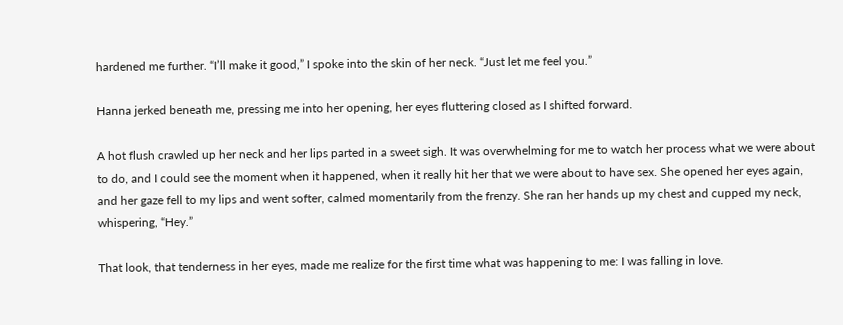hardened me further. “I’ll make it good,” I spoke into the skin of her neck. “Just let me feel you.”

Hanna jerked beneath me, pressing me into her opening, her eyes fluttering closed as I shifted forward.

A hot flush crawled up her neck and her lips parted in a sweet sigh. It was overwhelming for me to watch her process what we were about to do, and I could see the moment when it happened, when it really hit her that we were about to have sex. She opened her eyes again, and her gaze fell to my lips and went softer, calmed momentarily from the frenzy. She ran her hands up my chest and cupped my neck, whispering, “Hey.”

That look, that tenderness in her eyes, made me realize for the first time what was happening to me: I was falling in love.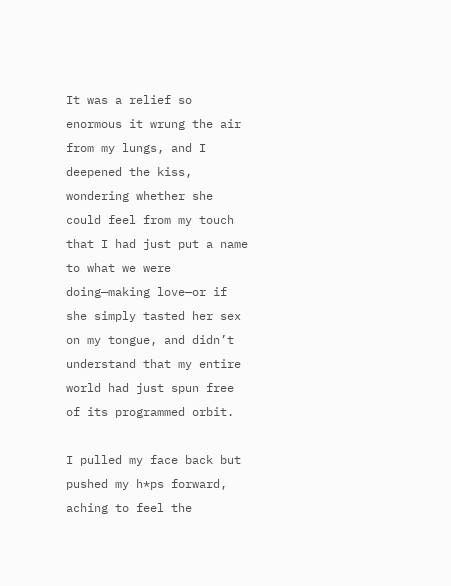It was a relief so enormous it wrung the air from my lungs, and I deepened the kiss, wondering whether she could feel from my touch that I had just put a name to what we were doing—making love—or if she simply tasted her sex on my tongue, and didn’t understand that my entire world had just spun free of its programmed orbit.

I pulled my face back but pushed my h*ps forward, aching to feel the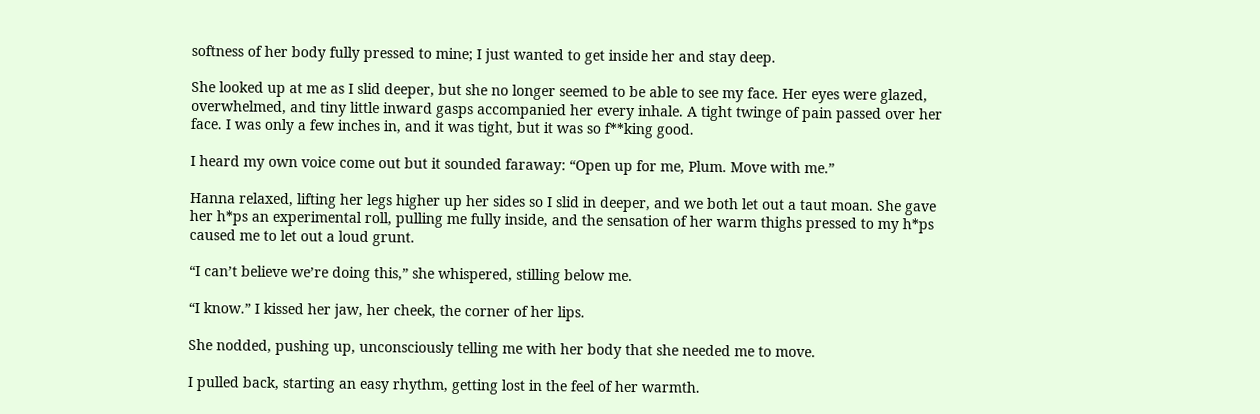softness of her body fully pressed to mine; I just wanted to get inside her and stay deep.

She looked up at me as I slid deeper, but she no longer seemed to be able to see my face. Her eyes were glazed, overwhelmed, and tiny little inward gasps accompanied her every inhale. A tight twinge of pain passed over her face. I was only a few inches in, and it was tight, but it was so f**king good.

I heard my own voice come out but it sounded faraway: “Open up for me, Plum. Move with me.”

Hanna relaxed, lifting her legs higher up her sides so I slid in deeper, and we both let out a taut moan. She gave her h*ps an experimental roll, pulling me fully inside, and the sensation of her warm thighs pressed to my h*ps caused me to let out a loud grunt.

“I can’t believe we’re doing this,” she whispered, stilling below me.

“I know.” I kissed her jaw, her cheek, the corner of her lips.

She nodded, pushing up, unconsciously telling me with her body that she needed me to move.

I pulled back, starting an easy rhythm, getting lost in the feel of her warmth.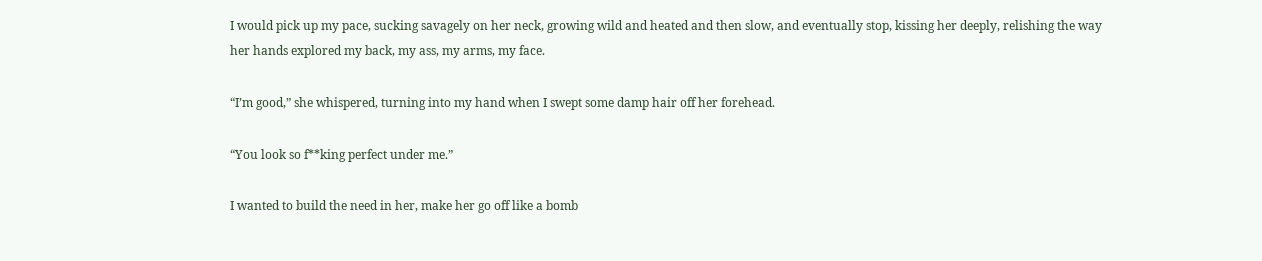I would pick up my pace, sucking savagely on her neck, growing wild and heated and then slow, and eventually stop, kissing her deeply, relishing the way her hands explored my back, my ass, my arms, my face.

“I’m good,” she whispered, turning into my hand when I swept some damp hair off her forehead.

“You look so f**king perfect under me.”

I wanted to build the need in her, make her go off like a bomb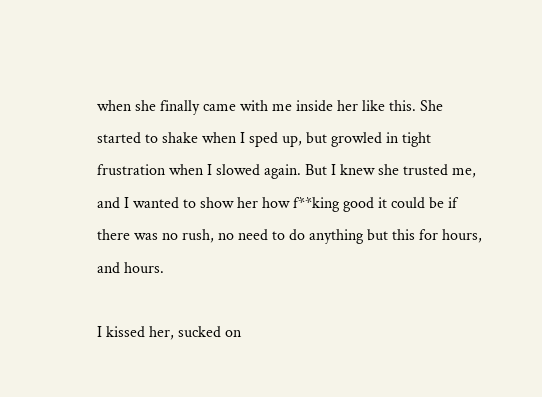when she finally came with me inside her like this. She started to shake when I sped up, but growled in tight frustration when I slowed again. But I knew she trusted me, and I wanted to show her how f**king good it could be if there was no rush, no need to do anything but this for hours, and hours.

I kissed her, sucked on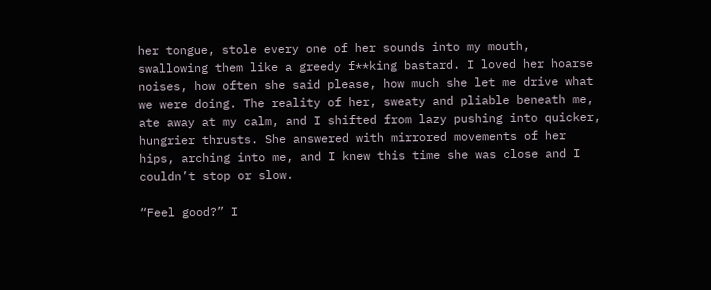her tongue, stole every one of her sounds into my mouth, swallowing them like a greedy f**king bastard. I loved her hoarse noises, how often she said please, how much she let me drive what we were doing. The reality of her, sweaty and pliable beneath me, ate away at my calm, and I shifted from lazy pushing into quicker, hungrier thrusts. She answered with mirrored movements of her hips, arching into me, and I knew this time she was close and I couldn’t stop or slow.

“Feel good?” I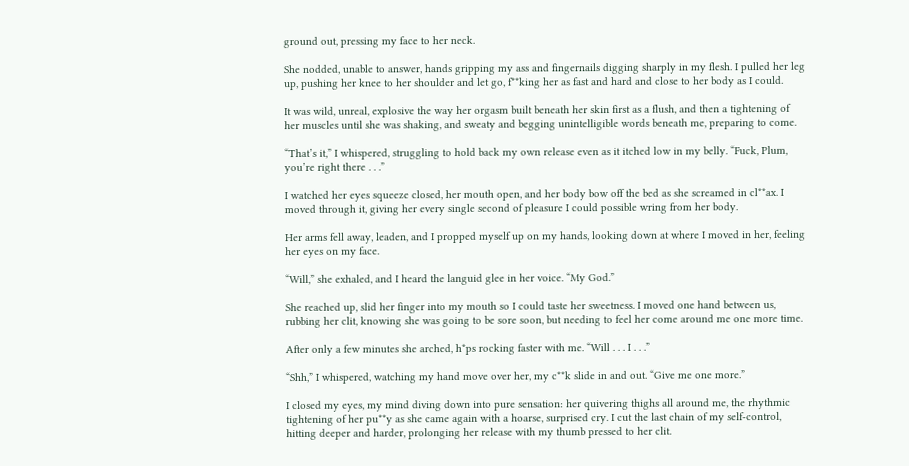ground out, pressing my face to her neck.

She nodded, unable to answer, hands gripping my ass and fingernails digging sharply in my flesh. I pulled her leg up, pushing her knee to her shoulder and let go, f**king her as fast and hard and close to her body as I could.

It was wild, unreal, explosive the way her orgasm built beneath her skin first as a flush, and then a tightening of her muscles until she was shaking, and sweaty and begging unintelligible words beneath me, preparing to come.

“That’s it,” I whispered, struggling to hold back my own release even as it itched low in my belly. “Fuck, Plum, you’re right there . . .”

I watched her eyes squeeze closed, her mouth open, and her body bow off the bed as she screamed in cl**ax. I moved through it, giving her every single second of pleasure I could possible wring from her body.

Her arms fell away, leaden, and I propped myself up on my hands, looking down at where I moved in her, feeling her eyes on my face.

“Will,” she exhaled, and I heard the languid glee in her voice. “My God.”

She reached up, slid her finger into my mouth so I could taste her sweetness. I moved one hand between us, rubbing her clit, knowing she was going to be sore soon, but needing to feel her come around me one more time.

After only a few minutes she arched, h*ps rocking faster with me. “Will . . . I . . .”

“Shh,” I whispered, watching my hand move over her, my c**k slide in and out. “Give me one more.”

I closed my eyes, my mind diving down into pure sensation: her quivering thighs all around me, the rhythmic tightening of her pu**y as she came again with a hoarse, surprised cry. I cut the last chain of my self-control, hitting deeper and harder, prolonging her release with my thumb pressed to her clit.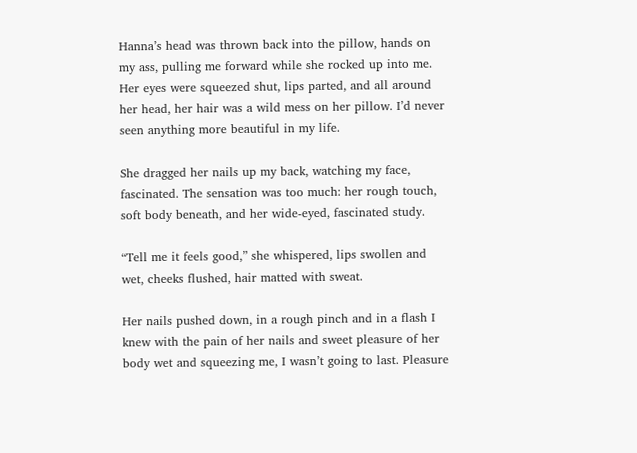Hanna’s head was thrown back into the pillow, hands on my ass, pulling me forward while she rocked up into me. Her eyes were squeezed shut, lips parted, and all around her head, her hair was a wild mess on her pillow. I’d never seen anything more beautiful in my life.

She dragged her nails up my back, watching my face, fascinated. The sensation was too much: her rough touch, soft body beneath, and her wide-eyed, fascinated study.

“Tell me it feels good,” she whispered, lips swollen and wet, cheeks flushed, hair matted with sweat.

Her nails pushed down, in a rough pinch and in a flash I knew with the pain of her nails and sweet pleasure of her body wet and squeezing me, I wasn’t going to last. Pleasure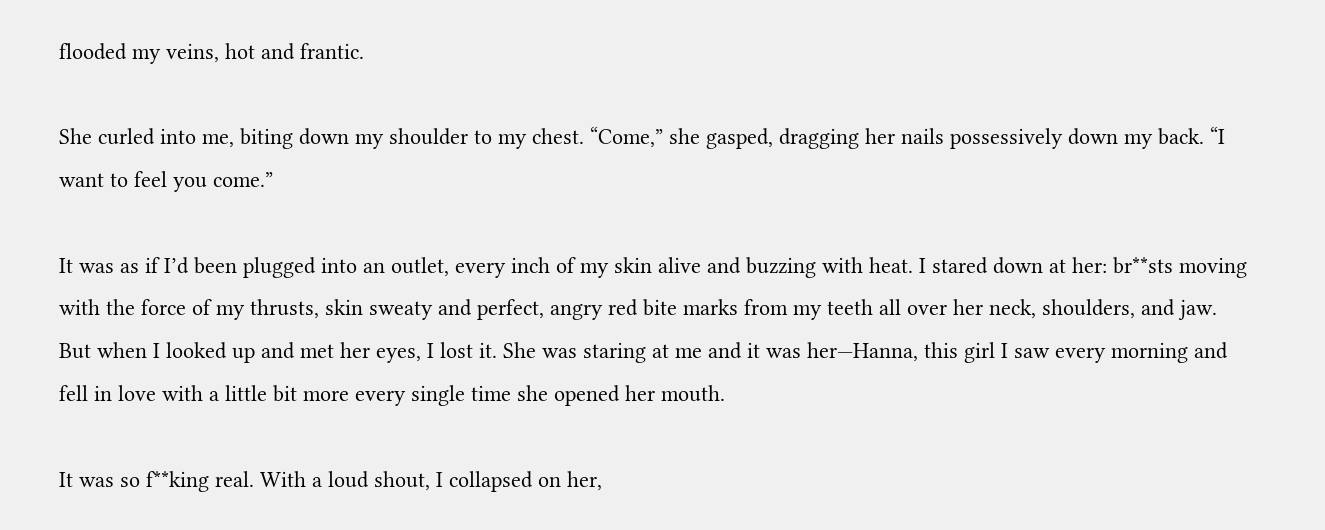flooded my veins, hot and frantic.

She curled into me, biting down my shoulder to my chest. “Come,” she gasped, dragging her nails possessively down my back. “I want to feel you come.”

It was as if I’d been plugged into an outlet, every inch of my skin alive and buzzing with heat. I stared down at her: br**sts moving with the force of my thrusts, skin sweaty and perfect, angry red bite marks from my teeth all over her neck, shoulders, and jaw. But when I looked up and met her eyes, I lost it. She was staring at me and it was her—Hanna, this girl I saw every morning and fell in love with a little bit more every single time she opened her mouth.

It was so f**king real. With a loud shout, I collapsed on her,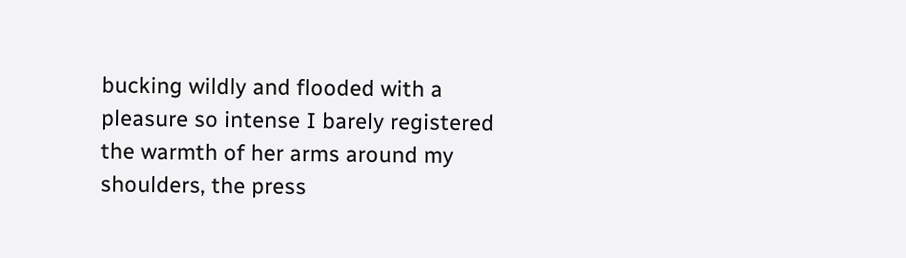bucking wildly and flooded with a pleasure so intense I barely registered the warmth of her arms around my shoulders, the press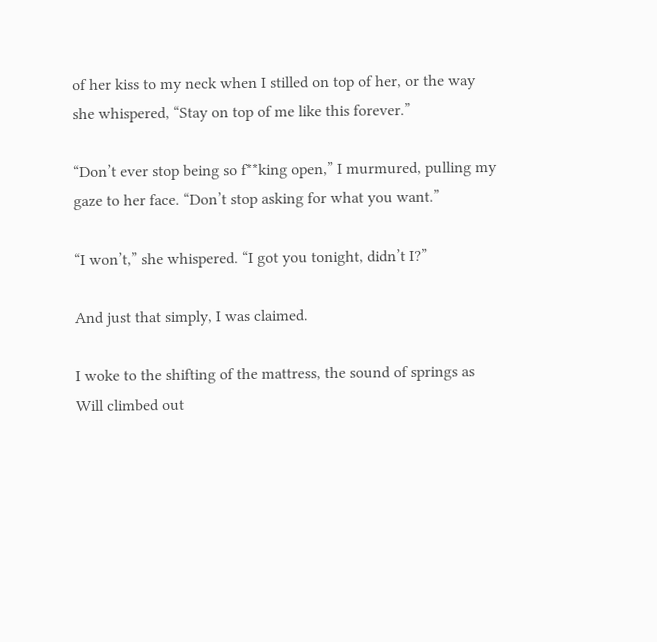of her kiss to my neck when I stilled on top of her, or the way she whispered, “Stay on top of me like this forever.”

“Don’t ever stop being so f**king open,” I murmured, pulling my gaze to her face. “Don’t stop asking for what you want.”

“I won’t,” she whispered. “I got you tonight, didn’t I?”

And just that simply, I was claimed.

I woke to the shifting of the mattress, the sound of springs as Will climbed out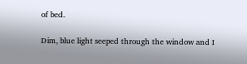of bed.

Dim, blue light seeped through the window and I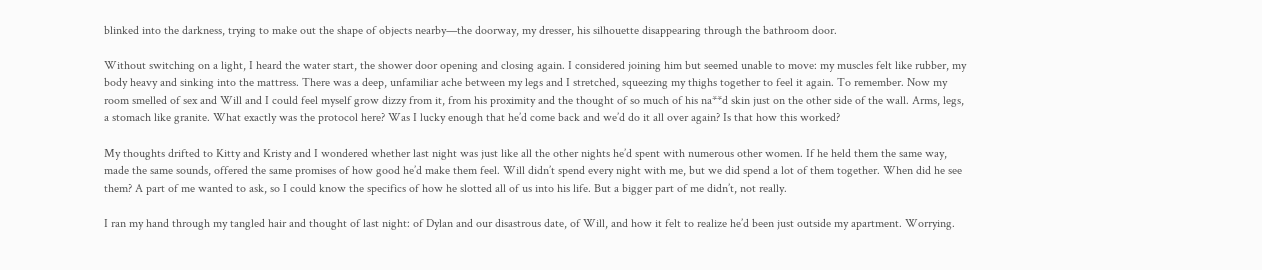blinked into the darkness, trying to make out the shape of objects nearby—the doorway, my dresser, his silhouette disappearing through the bathroom door.

Without switching on a light, I heard the water start, the shower door opening and closing again. I considered joining him but seemed unable to move: my muscles felt like rubber, my body heavy and sinking into the mattress. There was a deep, unfamiliar ache between my legs and I stretched, squeezing my thighs together to feel it again. To remember. Now my room smelled of sex and Will and I could feel myself grow dizzy from it, from his proximity and the thought of so much of his na**d skin just on the other side of the wall. Arms, legs, a stomach like granite. What exactly was the protocol here? Was I lucky enough that he’d come back and we’d do it all over again? Is that how this worked?

My thoughts drifted to Kitty and Kristy and I wondered whether last night was just like all the other nights he’d spent with numerous other women. If he held them the same way, made the same sounds, offered the same promises of how good he’d make them feel. Will didn’t spend every night with me, but we did spend a lot of them together. When did he see them? A part of me wanted to ask, so I could know the specifics of how he slotted all of us into his life. But a bigger part of me didn’t, not really.

I ran my hand through my tangled hair and thought of last night: of Dylan and our disastrous date, of Will, and how it felt to realize he’d been just outside my apartment. Worrying.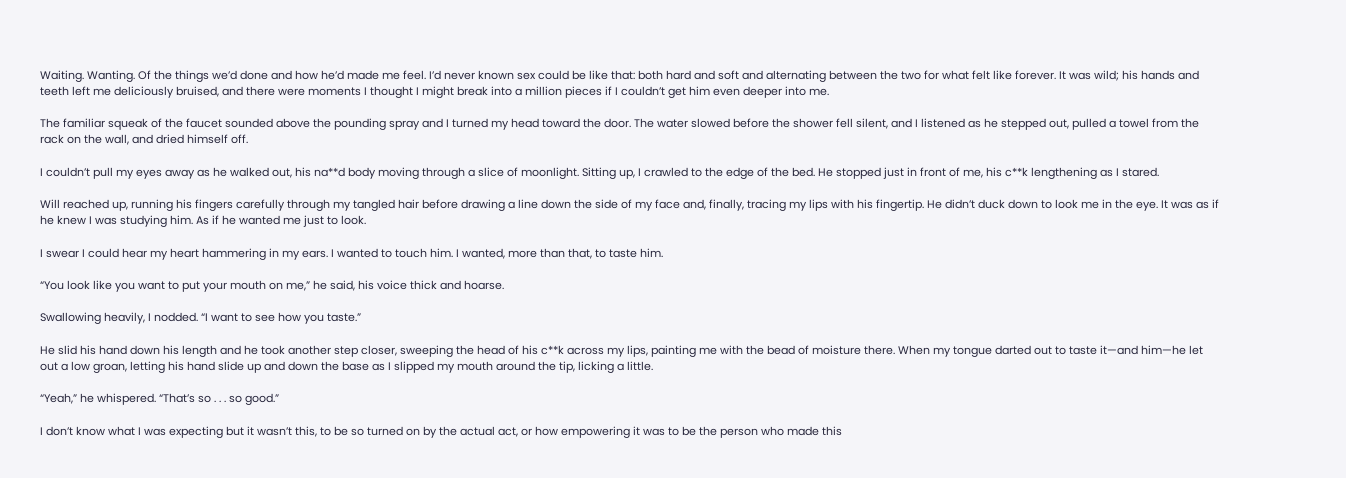Waiting. Wanting. Of the things we’d done and how he’d made me feel. I’d never known sex could be like that: both hard and soft and alternating between the two for what felt like forever. It was wild; his hands and teeth left me deliciously bruised, and there were moments I thought I might break into a million pieces if I couldn’t get him even deeper into me.

The familiar squeak of the faucet sounded above the pounding spray and I turned my head toward the door. The water slowed before the shower fell silent, and I listened as he stepped out, pulled a towel from the rack on the wall, and dried himself off.

I couldn’t pull my eyes away as he walked out, his na**d body moving through a slice of moonlight. Sitting up, I crawled to the edge of the bed. He stopped just in front of me, his c**k lengthening as I stared.

Will reached up, running his fingers carefully through my tangled hair before drawing a line down the side of my face and, finally, tracing my lips with his fingertip. He didn’t duck down to look me in the eye. It was as if he knew I was studying him. As if he wanted me just to look.

I swear I could hear my heart hammering in my ears. I wanted to touch him. I wanted, more than that, to taste him.

“You look like you want to put your mouth on me,” he said, his voice thick and hoarse.

Swallowing heavily, I nodded. “I want to see how you taste.”

He slid his hand down his length and he took another step closer, sweeping the head of his c**k across my lips, painting me with the bead of moisture there. When my tongue darted out to taste it—and him—he let out a low groan, letting his hand slide up and down the base as I slipped my mouth around the tip, licking a little.

“Yeah,” he whispered. “That’s so . . . so good.”

I don’t know what I was expecting but it wasn’t this, to be so turned on by the actual act, or how empowering it was to be the person who made this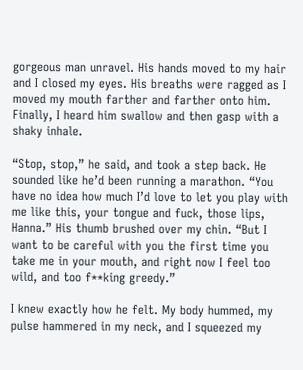gorgeous man unravel. His hands moved to my hair and I closed my eyes. His breaths were ragged as I moved my mouth farther and farther onto him. Finally, I heard him swallow and then gasp with a shaky inhale.

“Stop, stop,” he said, and took a step back. He sounded like he’d been running a marathon. “You have no idea how much I’d love to let you play with me like this, your tongue and fuck, those lips, Hanna.” His thumb brushed over my chin. “But I want to be careful with you the first time you take me in your mouth, and right now I feel too wild, and too f**king greedy.”

I knew exactly how he felt. My body hummed, my pulse hammered in my neck, and I squeezed my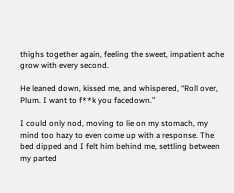thighs together again, feeling the sweet, impatient ache grow with every second.

He leaned down, kissed me, and whispered, “Roll over, Plum. I want to f**k you facedown.”

I could only nod, moving to lie on my stomach, my mind too hazy to even come up with a response. The bed dipped and I felt him behind me, settling between my parted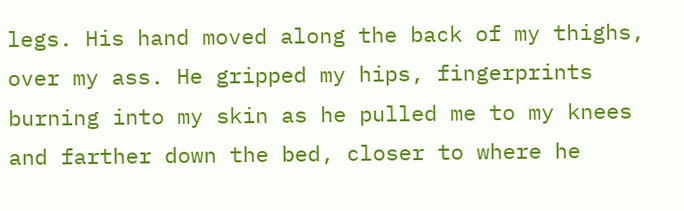legs. His hand moved along the back of my thighs, over my ass. He gripped my hips, fingerprints burning into my skin as he pulled me to my knees and farther down the bed, closer to where he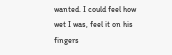wanted. I could feel how wet I was, feel it on his fingers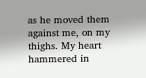as he moved them against me, on my thighs. My heart hammered in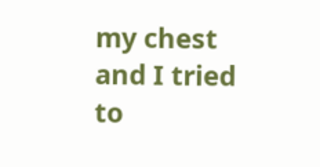my chest and I tried to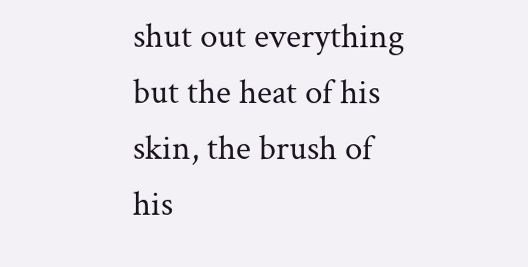shut out everything but the heat of his skin, the brush of his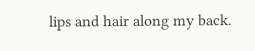lips and hair along my back.